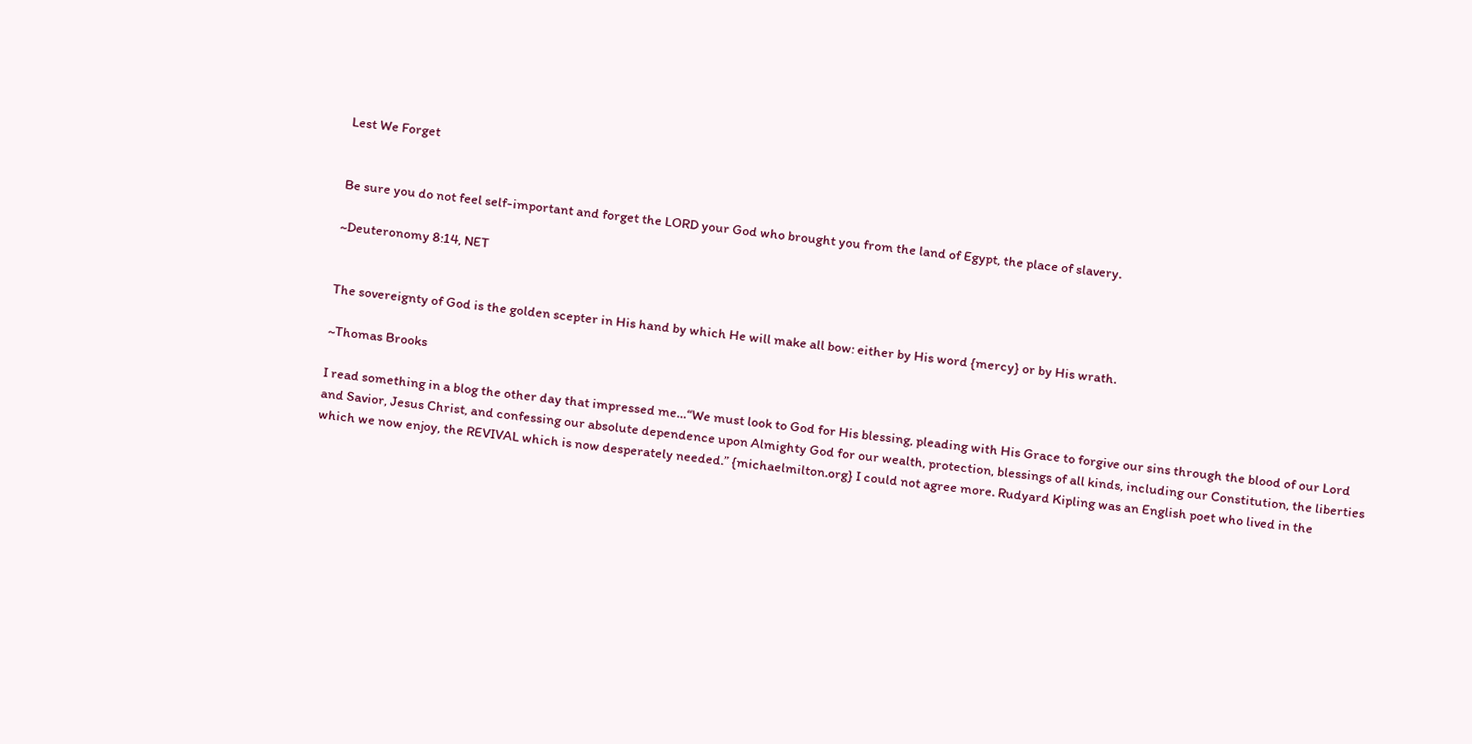Lest We Forget


Be sure you do not feel self-important and forget the LORD your God who brought you from the land of Egypt, the place of slavery.

~Deuteronomy 8:14, NET


The sovereignty of God is the golden scepter in His hand by which He will make all bow: either by His word {mercy} or by His wrath.

~Thomas Brooks

I read something in a blog the other day that impressed me…“We must look to God for His blessing, pleading with His Grace to forgive our sins through the blood of our Lord and Savior, Jesus Christ, and confessing our absolute dependence upon Almighty God for our wealth, protection, blessings of all kinds, including our Constitution, the liberties which we now enjoy, the REVIVAL which is now desperately needed.” {michaelmilton.org} I could not agree more. Rudyard Kipling was an English poet who lived in the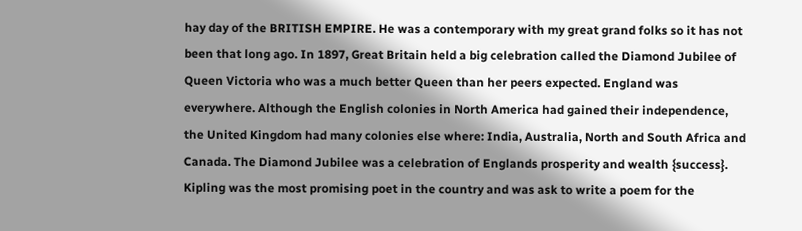hay day of the BRITISH EMPIRE. He was a contemporary with my great grand folks so it has not been that long ago. In 1897, Great Britain held a big celebration called the Diamond Jubilee of Queen Victoria who was a much better Queen than her peers expected. England was everywhere. Although the English colonies in North America had gained their independence, the United Kingdom had many colonies else where: India, Australia, North and South Africa and Canada. The Diamond Jubilee was a celebration of Englands prosperity and wealth {success}. Kipling was the most promising poet in the country and was ask to write a poem for the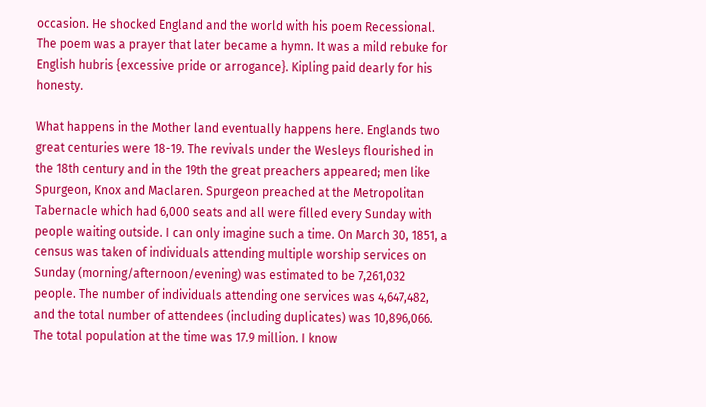occasion. He shocked England and the world with his poem Recessional. The poem was a prayer that later became a hymn. It was a mild rebuke for English hubris {excessive pride or arrogance}. Kipling paid dearly for his honesty.

What happens in the Mother land eventually happens here. Englands two great centuries were 18-19. The revivals under the Wesleys flourished in the 18th century and in the 19th the great preachers appeared; men like Spurgeon, Knox and Maclaren. Spurgeon preached at the Metropolitan Tabernacle which had 6,000 seats and all were filled every Sunday with people waiting outside. I can only imagine such a time. On March 30, 1851, a census was taken of individuals attending multiple worship services on Sunday (morning/afternoon/evening) was estimated to be 7,261,032 people. The number of individuals attending one services was 4,647,482, and the total number of attendees (including duplicates) was 10,896,066. The total population at the time was 17.9 million. I know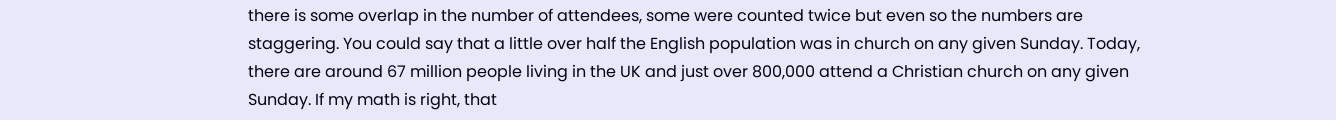there is some overlap in the number of attendees, some were counted twice but even so the numbers are staggering. You could say that a little over half the English population was in church on any given Sunday. Today, there are around 67 million people living in the UK and just over 800,000 attend a Christian church on any given Sunday. If my math is right, that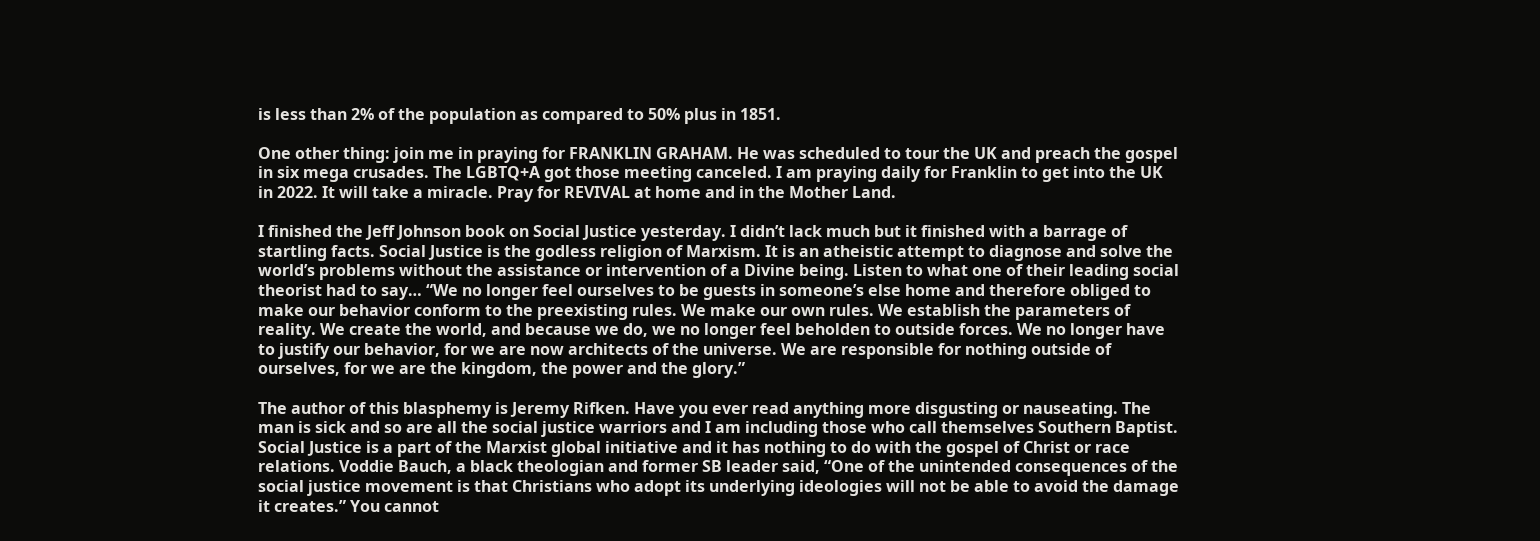is less than 2% of the population as compared to 50% plus in 1851.

One other thing: join me in praying for FRANKLIN GRAHAM. He was scheduled to tour the UK and preach the gospel in six mega crusades. The LGBTQ+A got those meeting canceled. I am praying daily for Franklin to get into the UK in 2022. It will take a miracle. Pray for REVIVAL at home and in the Mother Land.

I finished the Jeff Johnson book on Social Justice yesterday. I didn’t lack much but it finished with a barrage of startling facts. Social Justice is the godless religion of Marxism. It is an atheistic attempt to diagnose and solve the world’s problems without the assistance or intervention of a Divine being. Listen to what one of their leading social theorist had to say… “We no longer feel ourselves to be guests in someone’s else home and therefore obliged to make our behavior conform to the preexisting rules. We make our own rules. We establish the parameters of reality. We create the world, and because we do, we no longer feel beholden to outside forces. We no longer have to justify our behavior, for we are now architects of the universe. We are responsible for nothing outside of ourselves, for we are the kingdom, the power and the glory.”

The author of this blasphemy is Jeremy Rifken. Have you ever read anything more disgusting or nauseating. The man is sick and so are all the social justice warriors and I am including those who call themselves Southern Baptist. Social Justice is a part of the Marxist global initiative and it has nothing to do with the gospel of Christ or race relations. Voddie Bauch, a black theologian and former SB leader said, “One of the unintended consequences of the social justice movement is that Christians who adopt its underlying ideologies will not be able to avoid the damage it creates.” You cannot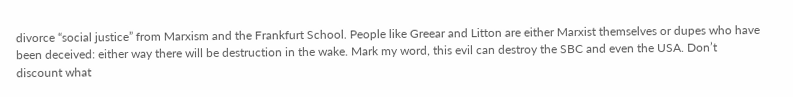divorce “social justice” from Marxism and the Frankfurt School. People like Greear and Litton are either Marxist themselves or dupes who have been deceived: either way there will be destruction in the wake. Mark my word, this evil can destroy the SBC and even the USA. Don’t discount what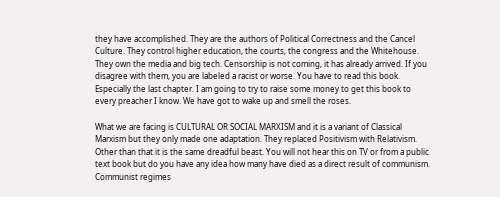they have accomplished. They are the authors of Political Correctness and the Cancel Culture. They control higher education, the courts, the congress and the Whitehouse. They own the media and big tech. Censorship is not coming, it has already arrived. If you disagree with them, you are labeled a racist or worse. You have to read this book. Especially the last chapter. I am going to try to raise some money to get this book to every preacher I know. We have got to wake up and smell the roses.

What we are facing is CULTURAL OR SOCIAL MARXISM and it is a variant of Classical Marxism but they only made one adaptation. They replaced Positivism with Relativism. Other than that it is the same dreadful beast. You will not hear this on TV or from a public text book but do you have any idea how many have died as a direct result of communism. Communist regimes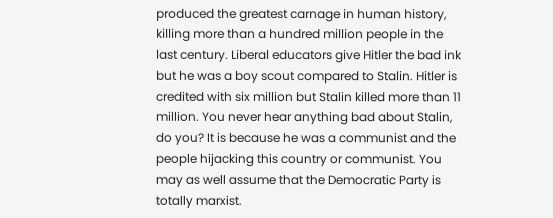produced the greatest carnage in human history, killing more than a hundred million people in the last century. Liberal educators give Hitler the bad ink but he was a boy scout compared to Stalin. Hitler is credited with six million but Stalin killed more than 11 million. You never hear anything bad about Stalin, do you? It is because he was a communist and the people hijacking this country or communist. You may as well assume that the Democratic Party is totally marxist.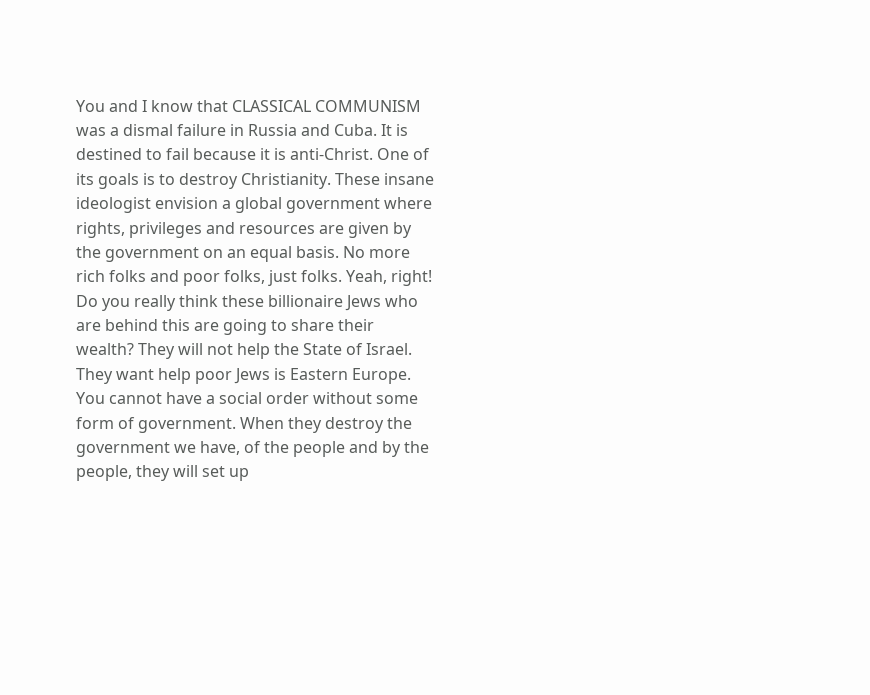You and I know that CLASSICAL COMMUNISM was a dismal failure in Russia and Cuba. It is destined to fail because it is anti-Christ. One of its goals is to destroy Christianity. These insane ideologist envision a global government where rights, privileges and resources are given by the government on an equal basis. No more rich folks and poor folks, just folks. Yeah, right! Do you really think these billionaire Jews who are behind this are going to share their wealth? They will not help the State of Israel. They want help poor Jews is Eastern Europe. You cannot have a social order without some form of government. When they destroy the government we have, of the people and by the people, they will set up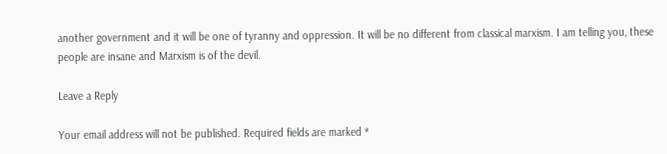another government and it will be one of tyranny and oppression. It will be no different from classical marxism. I am telling you, these people are insane and Marxism is of the devil.

Leave a Reply

Your email address will not be published. Required fields are marked *